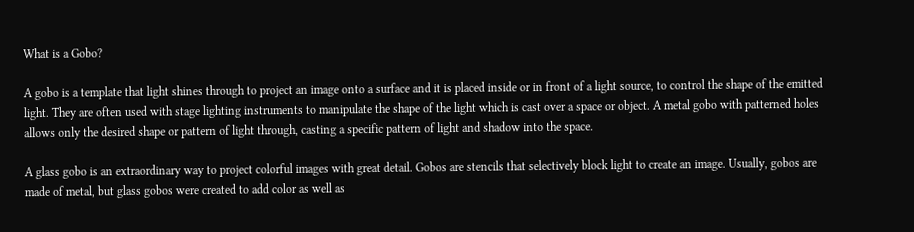What is a Gobo?

A gobo is a template that light shines through to project an image onto a surface and it is placed inside or in front of a light source, to control the shape of the emitted light. They are often used with stage lighting instruments to manipulate the shape of the light which is cast over a space or object. A metal gobo with patterned holes allows only the desired shape or pattern of light through, casting a specific pattern of light and shadow into the space.

A glass gobo is an extraordinary way to project colorful images with great detail. Gobos are stencils that selectively block light to create an image. Usually, gobos are made of metal, but glass gobos were created to add color as well as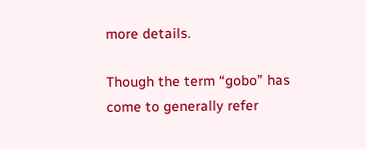more details.

Though the term “gobo” has come to generally refer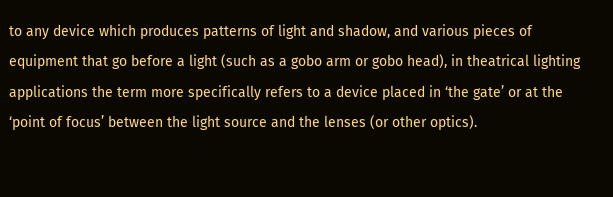to any device which produces patterns of light and shadow, and various pieces of equipment that go before a light (such as a gobo arm or gobo head), in theatrical lighting applications the term more specifically refers to a device placed in ‘the gate’ or at the ‘point of focus’ between the light source and the lenses (or other optics).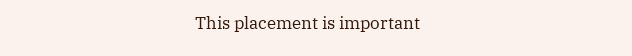This placement is important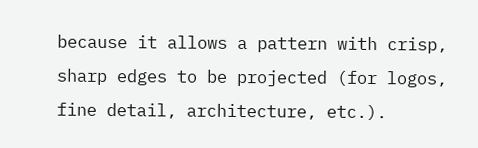because it allows a pattern with crisp, sharp edges to be projected (for logos, fine detail, architecture, etc.).